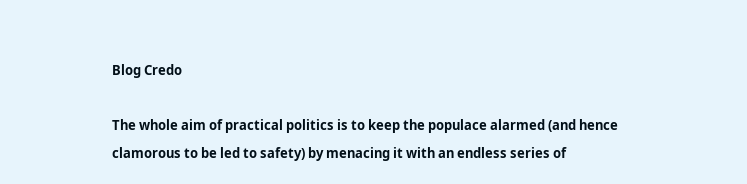Blog Credo

The whole aim of practical politics is to keep the populace alarmed (and hence clamorous to be led to safety) by menacing it with an endless series of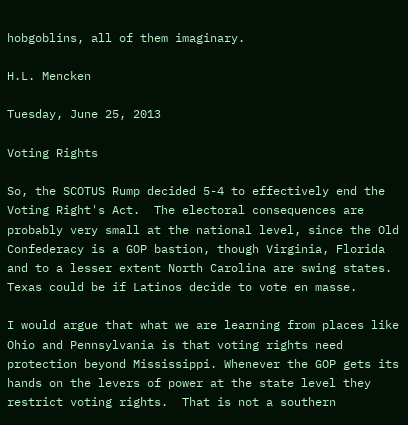hobgoblins, all of them imaginary.

H.L. Mencken

Tuesday, June 25, 2013

Voting Rights

So, the SCOTUS Rump decided 5-4 to effectively end the Voting Right's Act.  The electoral consequences are probably very small at the national level, since the Old Confederacy is a GOP bastion, though Virginia, Florida and to a lesser extent North Carolina are swing states.  Texas could be if Latinos decide to vote en masse.

I would argue that what we are learning from places like Ohio and Pennsylvania is that voting rights need protection beyond Mississippi. Whenever the GOP gets its hands on the levers of power at the state level they restrict voting rights.  That is not a southern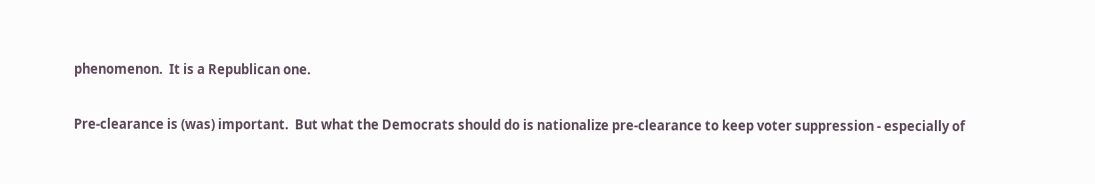phenomenon.  It is a Republican one.

Pre-clearance is (was) important.  But what the Democrats should do is nationalize pre-clearance to keep voter suppression - especially of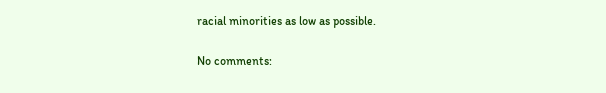racial minorities as low as possible.

No comments: